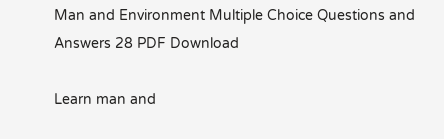Man and Environment Multiple Choice Questions and Answers 28 PDF Download

Learn man and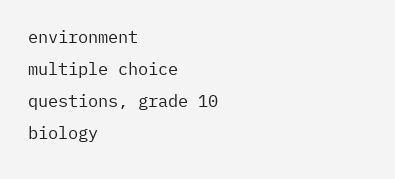environment multiple choice questions, grade 10 biology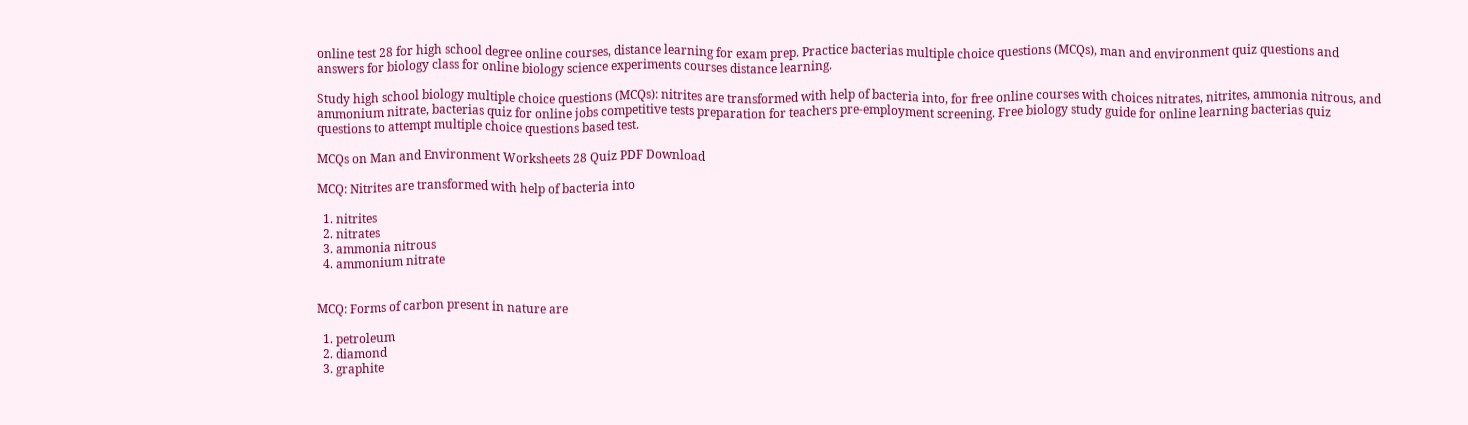online test 28 for high school degree online courses, distance learning for exam prep. Practice bacterias multiple choice questions (MCQs), man and environment quiz questions and answers for biology class for online biology science experiments courses distance learning.

Study high school biology multiple choice questions (MCQs): nitrites are transformed with help of bacteria into, for free online courses with choices nitrates, nitrites, ammonia nitrous, and ammonium nitrate, bacterias quiz for online jobs competitive tests preparation for teachers pre-employment screening. Free biology study guide for online learning bacterias quiz questions to attempt multiple choice questions based test.

MCQs on Man and Environment Worksheets 28 Quiz PDF Download

MCQ: Nitrites are transformed with help of bacteria into

  1. nitrites
  2. nitrates
  3. ammonia nitrous
  4. ammonium nitrate


MCQ: Forms of carbon present in nature are

  1. petroleum
  2. diamond
  3. graphite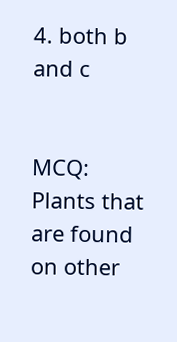4. both b and c


MCQ: Plants that are found on other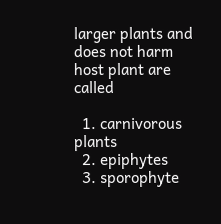larger plants and does not harm host plant are called

  1. carnivorous plants
  2. epiphytes
  3. sporophyte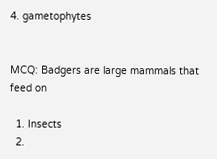4. gametophytes


MCQ: Badgers are large mammals that feed on

  1. Insects
  2.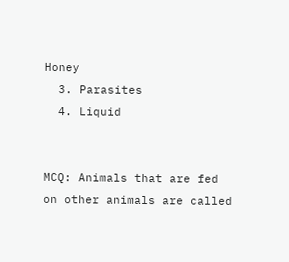Honey
  3. Parasites
  4. Liquid


MCQ: Animals that are fed on other animals are called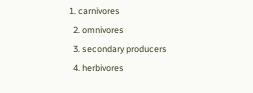1. carnivores
  2. omnivores
  3. secondary producers
  4. herbivores